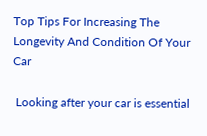Top Tips For Increasing The Longevity And Condition Of Your Car

 Looking after your car is essential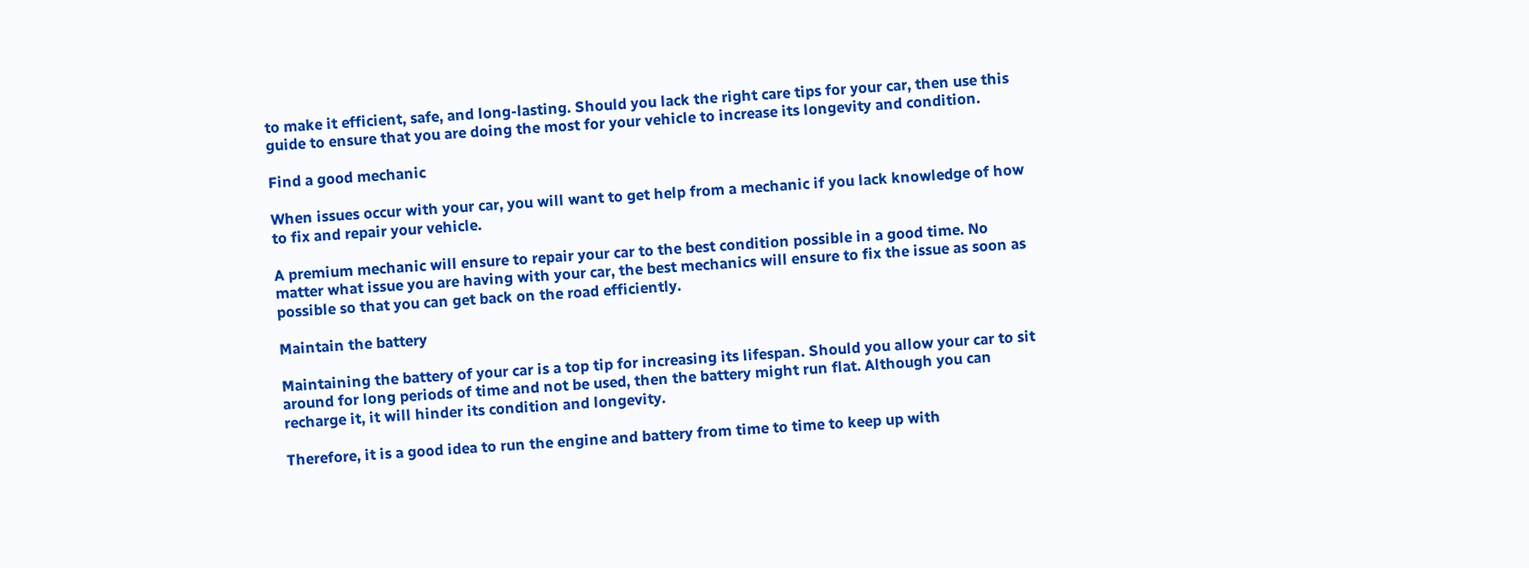to make it efficient, safe, and long-lasting. Should you lack the right care tips for your car, then use this guide to ensure that you are doing the most for your vehicle to increase its longevity and condition.

Find a good mechanic

When issues occur with your car, you will want to get help from a mechanic if you lack knowledge of how to fix and repair your vehicle.

A premium mechanic will ensure to repair your car to the best condition possible in a good time. No matter what issue you are having with your car, the best mechanics will ensure to fix the issue as soon as possible so that you can get back on the road efficiently.

Maintain the battery

Maintaining the battery of your car is a top tip for increasing its lifespan. Should you allow your car to sit around for long periods of time and not be used, then the battery might run flat. Although you can recharge it, it will hinder its condition and longevity.

Therefore, it is a good idea to run the engine and battery from time to time to keep up with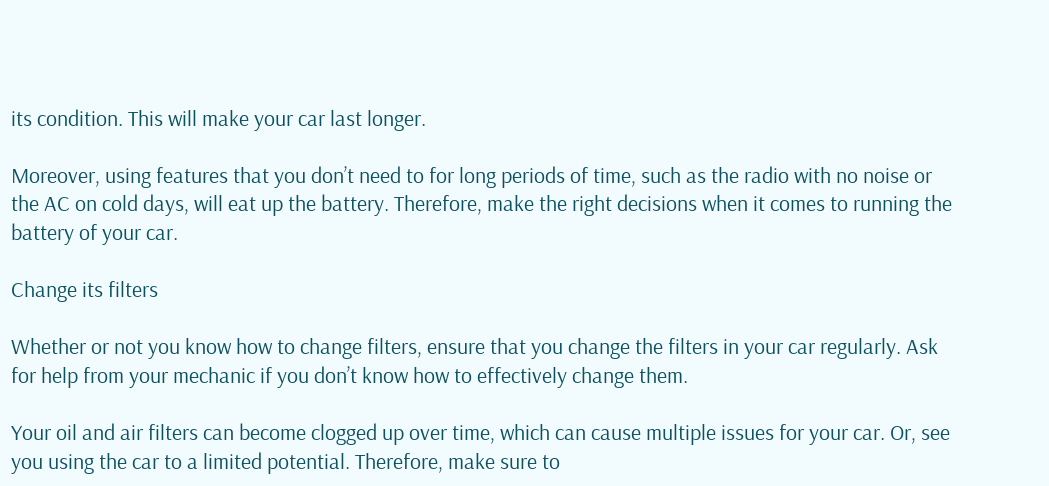its condition. This will make your car last longer.

Moreover, using features that you don’t need to for long periods of time, such as the radio with no noise or the AC on cold days, will eat up the battery. Therefore, make the right decisions when it comes to running the battery of your car.

Change its filters

Whether or not you know how to change filters, ensure that you change the filters in your car regularly. Ask for help from your mechanic if you don’t know how to effectively change them.

Your oil and air filters can become clogged up over time, which can cause multiple issues for your car. Or, see you using the car to a limited potential. Therefore, make sure to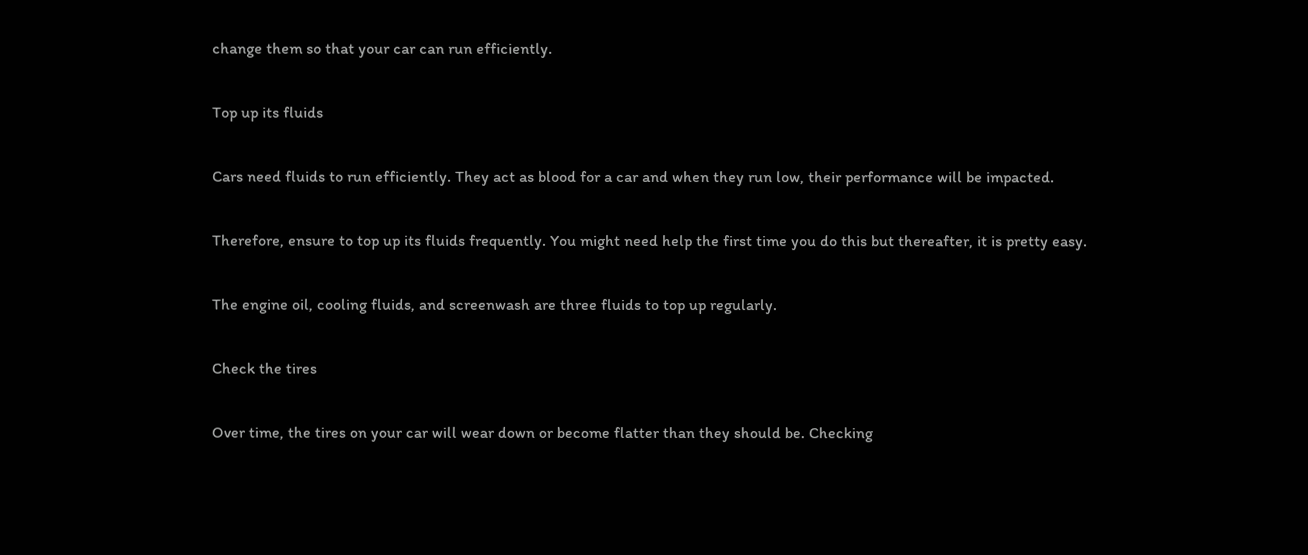change them so that your car can run efficiently.

Top up its fluids

Cars need fluids to run efficiently. They act as blood for a car and when they run low, their performance will be impacted.

Therefore, ensure to top up its fluids frequently. You might need help the first time you do this but thereafter, it is pretty easy.

The engine oil, cooling fluids, and screenwash are three fluids to top up regularly.

Check the tires

Over time, the tires on your car will wear down or become flatter than they should be. Checking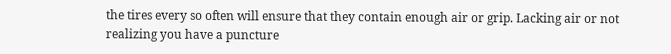the tires every so often will ensure that they contain enough air or grip. Lacking air or not realizing you have a puncture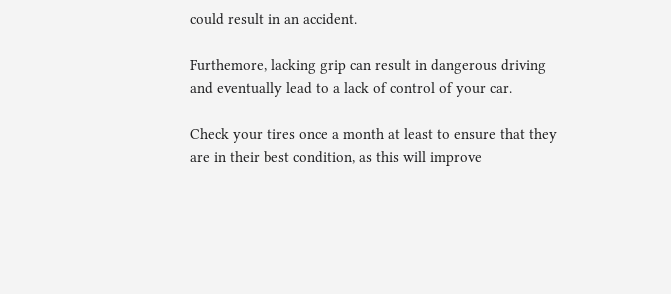could result in an accident.

Furthemore, lacking grip can result in dangerous driving and eventually lead to a lack of control of your car.

Check your tires once a month at least to ensure that they are in their best condition, as this will improve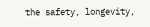the safety, longevity,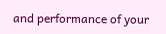and performance of your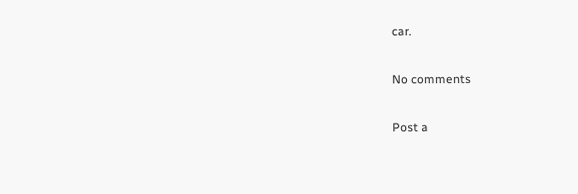car.

No comments

Post a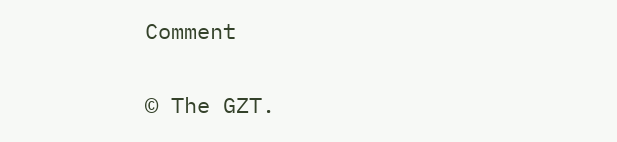Comment

© The GZT.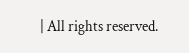| All rights reserved.